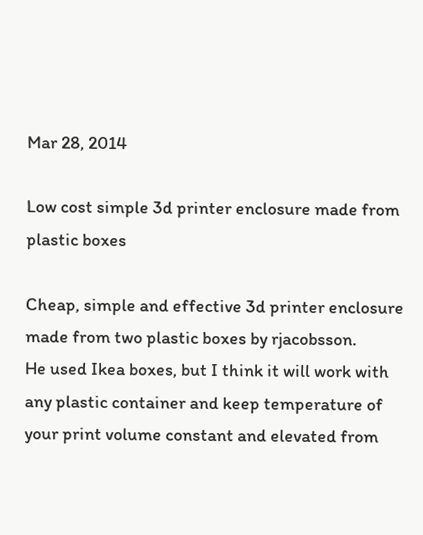Mar 28, 2014

Low cost simple 3d printer enclosure made from plastic boxes

Cheap, simple and effective 3d printer enclosure made from two plastic boxes by rjacobsson.
He used Ikea boxes, but I think it will work with any plastic container and keep temperature of your print volume constant and elevated from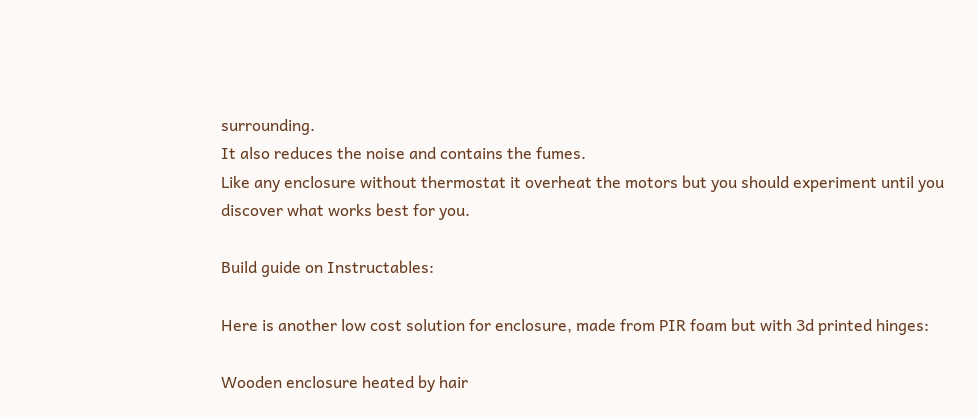surrounding.
It also reduces the noise and contains the fumes.
Like any enclosure without thermostat it overheat the motors but you should experiment until you discover what works best for you.

Build guide on Instructables:

Here is another low cost solution for enclosure, made from PIR foam but with 3d printed hinges:

Wooden enclosure heated by hair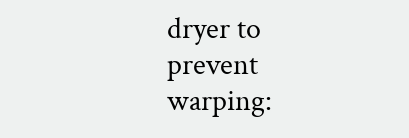dryer to prevent warping: